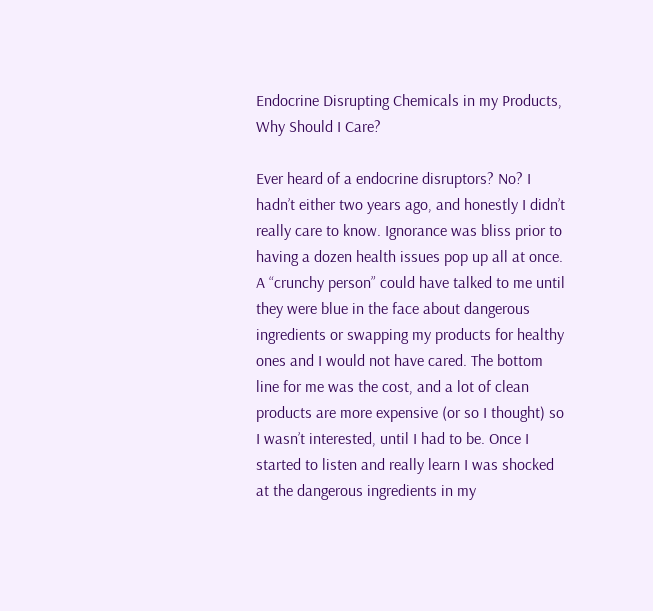Endocrine Disrupting Chemicals in my Products, Why Should I Care?

Ever heard of a endocrine disruptors? No? I hadn’t either two years ago, and honestly I didn’t really care to know. Ignorance was bliss prior to having a dozen health issues pop up all at once. A “crunchy person” could have talked to me until they were blue in the face about dangerous ingredients or swapping my products for healthy ones and I would not have cared. The bottom line for me was the cost, and a lot of clean products are more expensive (or so I thought) so I wasn’t interested, until I had to be. Once I started to listen and really learn I was shocked at the dangerous ingredients in my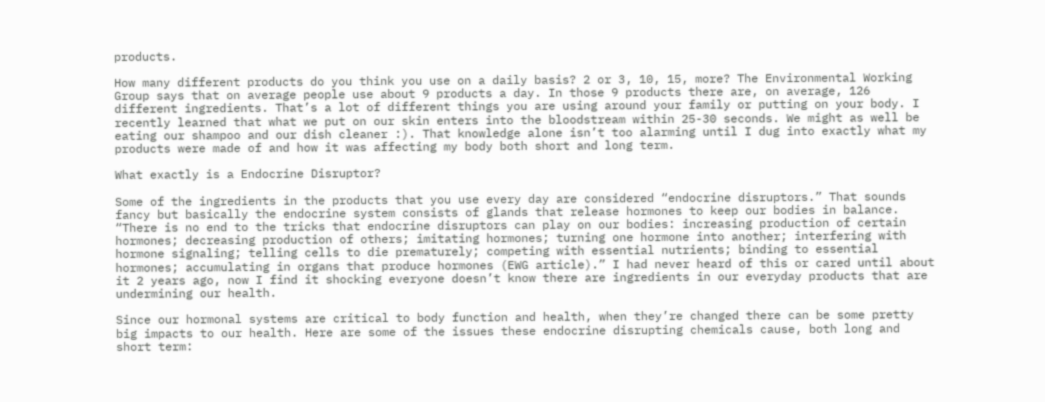products.

How many different products do you think you use on a daily basis? 2 or 3, 10, 15, more? The Environmental Working Group says that on average people use about 9 products a day. In those 9 products there are, on average, 126 different ingredients. That’s a lot of different things you are using around your family or putting on your body. I recently learned that what we put on our skin enters into the bloodstream within 25-30 seconds. We might as well be eating our shampoo and our dish cleaner :). That knowledge alone isn’t too alarming until I dug into exactly what my products were made of and how it was affecting my body both short and long term.

What exactly is a Endocrine Disruptor?

Some of the ingredients in the products that you use every day are considered “endocrine disruptors.” That sounds fancy but basically the endocrine system consists of glands that release hormones to keep our bodies in balance. “There is no end to the tricks that endocrine disruptors can play on our bodies: increasing production of certain hormones; decreasing production of others; imitating hormones; turning one hormone into another; interfering with hormone signaling; telling cells to die prematurely; competing with essential nutrients; binding to essential hormones; accumulating in organs that produce hormones (EWG article).” I had never heard of this or cared until about it 2 years ago, now I find it shocking everyone doesn’t know there are ingredients in our everyday products that are undermining our health.

Since our hormonal systems are critical to body function and health, when they’re changed there can be some pretty big impacts to our health. Here are some of the issues these endocrine disrupting chemicals cause, both long and short term: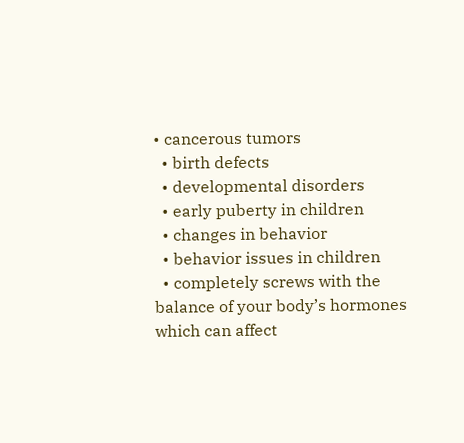• cancerous tumors
  • birth defects
  • developmental disorders
  • early puberty in children
  • changes in behavior
  • behavior issues in children
  • completely screws with the balance of your body’s hormones which can affect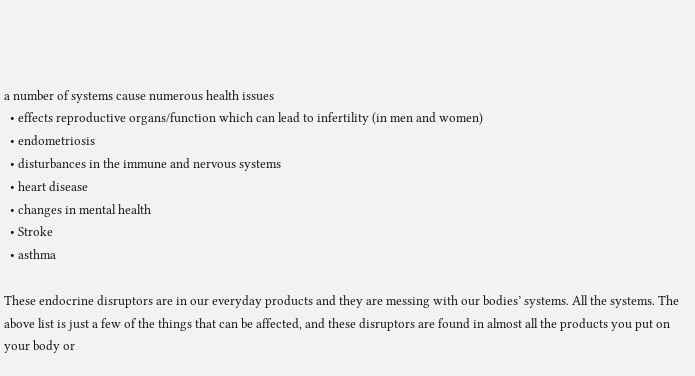a number of systems cause numerous health issues
  • effects reproductive organs/function which can lead to infertility (in men and women)
  • endometriosis
  • disturbances in the immune and nervous systems
  • heart disease
  • changes in mental health
  • Stroke
  • asthma

These endocrine disruptors are in our everyday products and they are messing with our bodies’ systems. All the systems. The above list is just a few of the things that can be affected, and these disruptors are found in almost all the products you put on your body or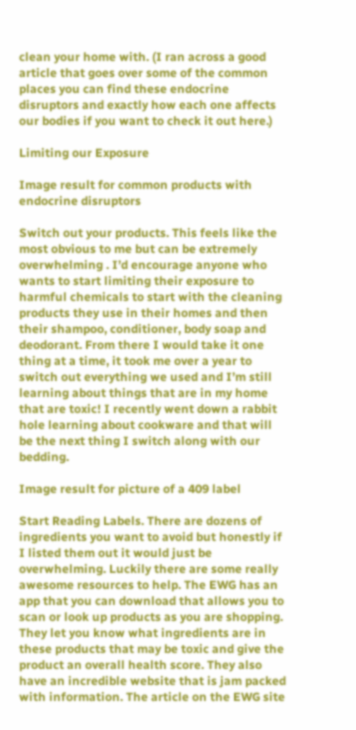clean your home with. (I ran across a good article that goes over some of the common places you can find these endocrine disruptors and exactly how each one affects our bodies if you want to check it out here.)

Limiting our Exposure

Image result for common products with endocrine disruptors

Switch out your products. This feels like the most obvious to me but can be extremely overwhelming . I’d encourage anyone who wants to start limiting their exposure to harmful chemicals to start with the cleaning products they use in their homes and then their shampoo, conditioner, body soap and deodorant. From there I would take it one thing at a time, it took me over a year to switch out everything we used and I’m still learning about things that are in my home that are toxic! I recently went down a rabbit hole learning about cookware and that will be the next thing I switch along with our bedding.

Image result for picture of a 409 label

Start Reading Labels. There are dozens of ingredients you want to avoid but honestly if I listed them out it would just be overwhelming. Luckily there are some really awesome resources to help. The EWG has an app that you can download that allows you to scan or look up products as you are shopping. They let you know what ingredients are in these products that may be toxic and give the product an overall health score. They also have an incredible website that is jam packed with information. The article on the EWG site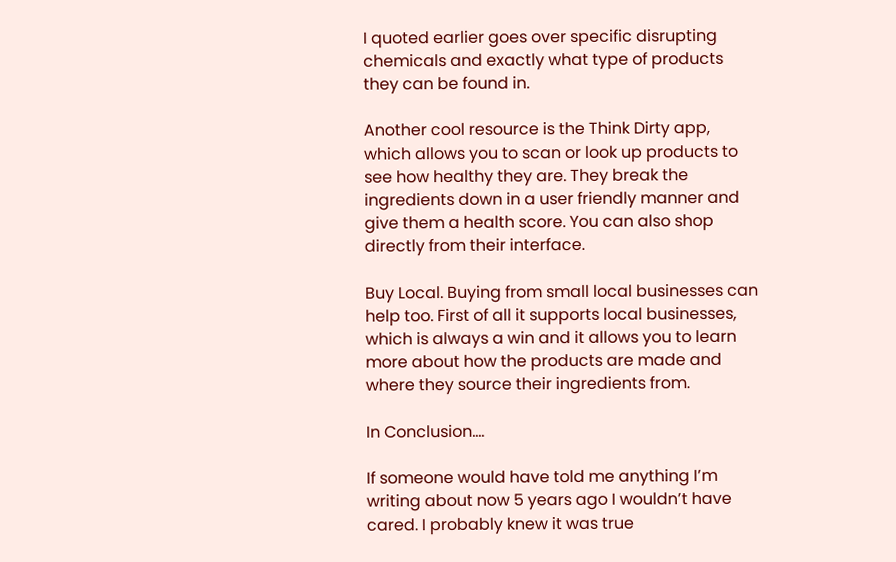I quoted earlier goes over specific disrupting chemicals and exactly what type of products they can be found in.

Another cool resource is the Think Dirty app, which allows you to scan or look up products to see how healthy they are. They break the ingredients down in a user friendly manner and give them a health score. You can also shop directly from their interface.

Buy Local. Buying from small local businesses can help too. First of all it supports local businesses, which is always a win and it allows you to learn more about how the products are made and where they source their ingredients from.

In Conclusion….

If someone would have told me anything I’m writing about now 5 years ago I wouldn’t have cared. I probably knew it was true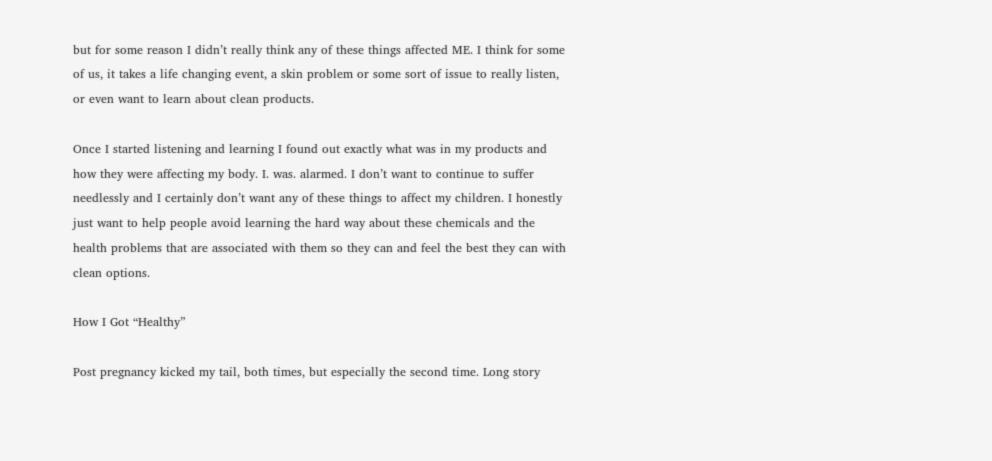but for some reason I didn’t really think any of these things affected ME. I think for some of us, it takes a life changing event, a skin problem or some sort of issue to really listen, or even want to learn about clean products.

Once I started listening and learning I found out exactly what was in my products and how they were affecting my body. I. was. alarmed. I don’t want to continue to suffer needlessly and I certainly don’t want any of these things to affect my children. I honestly just want to help people avoid learning the hard way about these chemicals and the health problems that are associated with them so they can and feel the best they can with clean options.

How I Got “Healthy”

Post pregnancy kicked my tail, both times, but especially the second time. Long story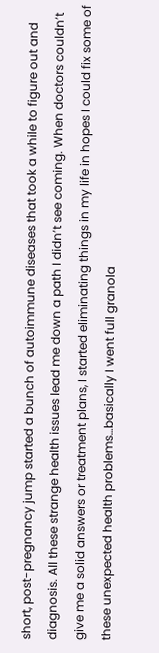short, post-pregnancy jump started a bunch of autoimmune diseases that took a while to figure out and diagnosis. All these strange health issues lead me down a path I didn’t see coming. When doctors couldn’t give me a solid answers or treatment plans, I started eliminating things in my life in hopes I could fix some of these unexpected health problems…basically I went full granola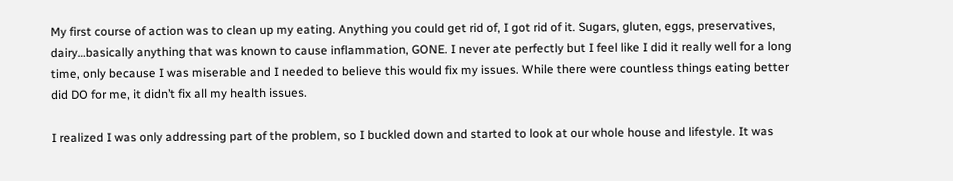My first course of action was to clean up my eating. Anything you could get rid of, I got rid of it. Sugars, gluten, eggs, preservatives, dairy…basically anything that was known to cause inflammation, GONE. I never ate perfectly but I feel like I did it really well for a long time, only because I was miserable and I needed to believe this would fix my issues. While there were countless things eating better did DO for me, it didn’t fix all my health issues.

I realized I was only addressing part of the problem, so I buckled down and started to look at our whole house and lifestyle. It was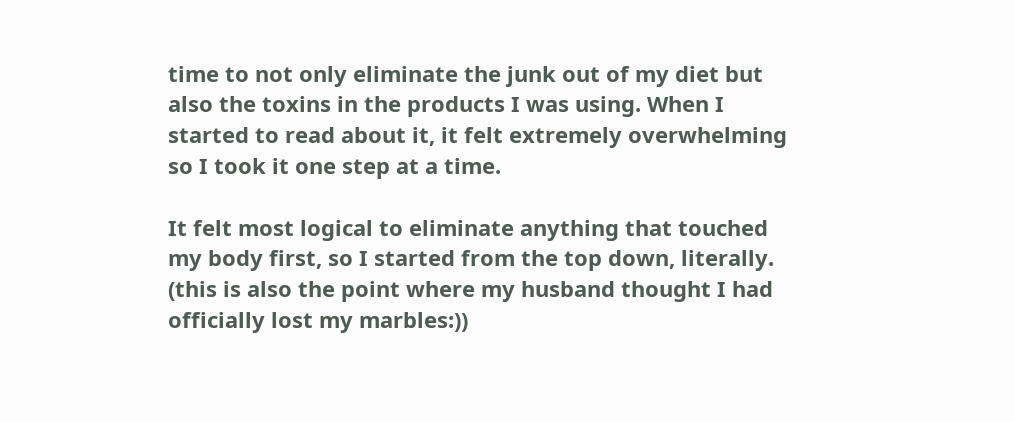time to not only eliminate the junk out of my diet but also the toxins in the products I was using. When I started to read about it, it felt extremely overwhelming so I took it one step at a time.

It felt most logical to eliminate anything that touched my body first, so I started from the top down, literally. (this is also the point where my husband thought I had officially lost my marbles:))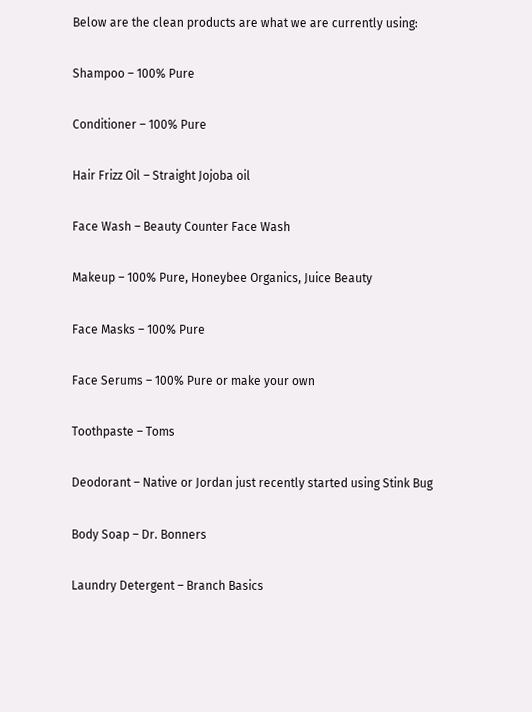Below are the clean products are what we are currently using:

Shampoo – 100% Pure

Conditioner – 100% Pure

Hair Frizz Oil – Straight Jojoba oil

Face Wash – Beauty Counter Face Wash

Makeup – 100% Pure, Honeybee Organics, Juice Beauty

Face Masks – 100% Pure

Face Serums – 100% Pure or make your own

Toothpaste – Toms

Deodorant – Native or Jordan just recently started using Stink Bug

Body Soap – Dr. Bonners

Laundry Detergent – Branch Basics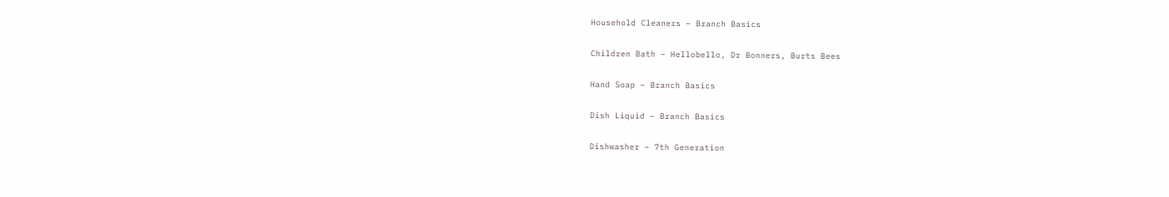Household Cleaners – Branch Basics

Children Bath – Hellobello, Dr Bonners, Burts Bees

Hand Soap – Branch Basics

Dish Liquid – Branch Basics

Dishwasher – 7th Generation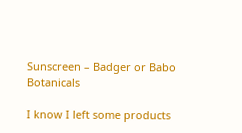Sunscreen – Badger or Babo Botanicals

I know I left some products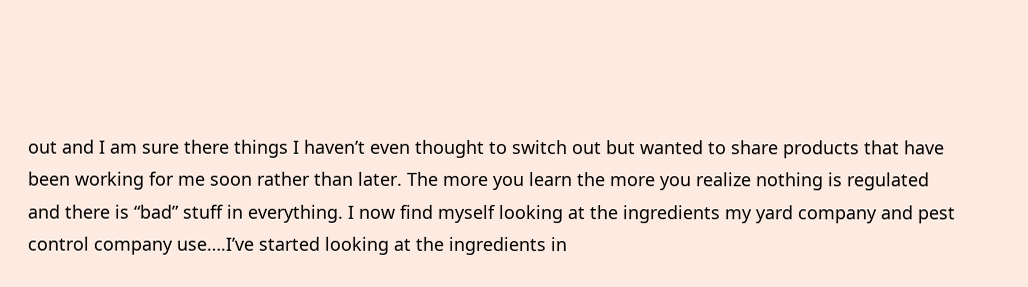out and I am sure there things I haven’t even thought to switch out but wanted to share products that have been working for me soon rather than later. The more you learn the more you realize nothing is regulated and there is “bad” stuff in everything. I now find myself looking at the ingredients my yard company and pest control company use….I’ve started looking at the ingredients in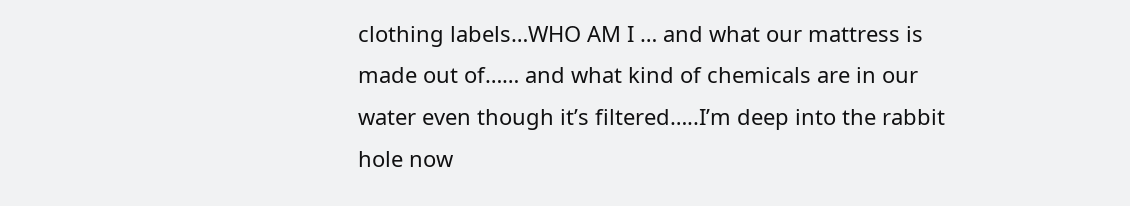clothing labels…WHO AM I … and what our mattress is made out of…… and what kind of chemicals are in our water even though it’s filtered…..I’m deep into the rabbit hole now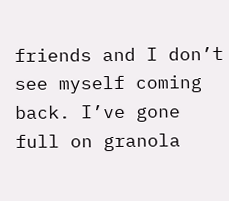friends and I don’t see myself coming back. I’ve gone full on granola